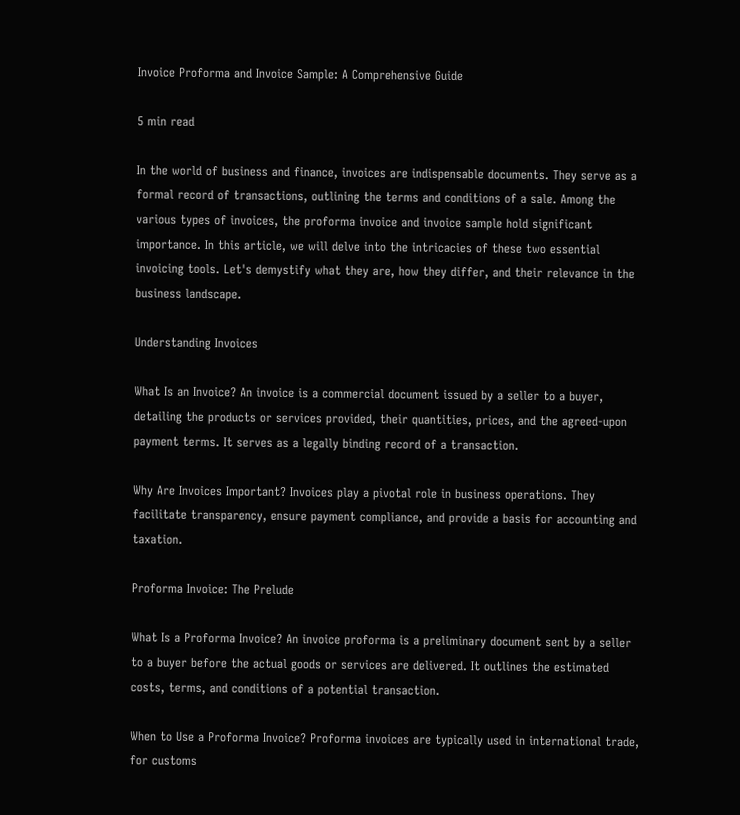Invoice Proforma and Invoice Sample: A Comprehensive Guide

5 min read

In the world of business and finance, invoices are indispensable documents. They serve as a formal record of transactions, outlining the terms and conditions of a sale. Among the various types of invoices, the proforma invoice and invoice sample hold significant importance. In this article, we will delve into the intricacies of these two essential invoicing tools. Let's demystify what they are, how they differ, and their relevance in the business landscape.

Understanding Invoices

What Is an Invoice? An invoice is a commercial document issued by a seller to a buyer, detailing the products or services provided, their quantities, prices, and the agreed-upon payment terms. It serves as a legally binding record of a transaction.

Why Are Invoices Important? Invoices play a pivotal role in business operations. They facilitate transparency, ensure payment compliance, and provide a basis for accounting and taxation.

Proforma Invoice: The Prelude

What Is a Proforma Invoice? An invoice proforma is a preliminary document sent by a seller to a buyer before the actual goods or services are delivered. It outlines the estimated costs, terms, and conditions of a potential transaction.

When to Use a Proforma Invoice? Proforma invoices are typically used in international trade, for customs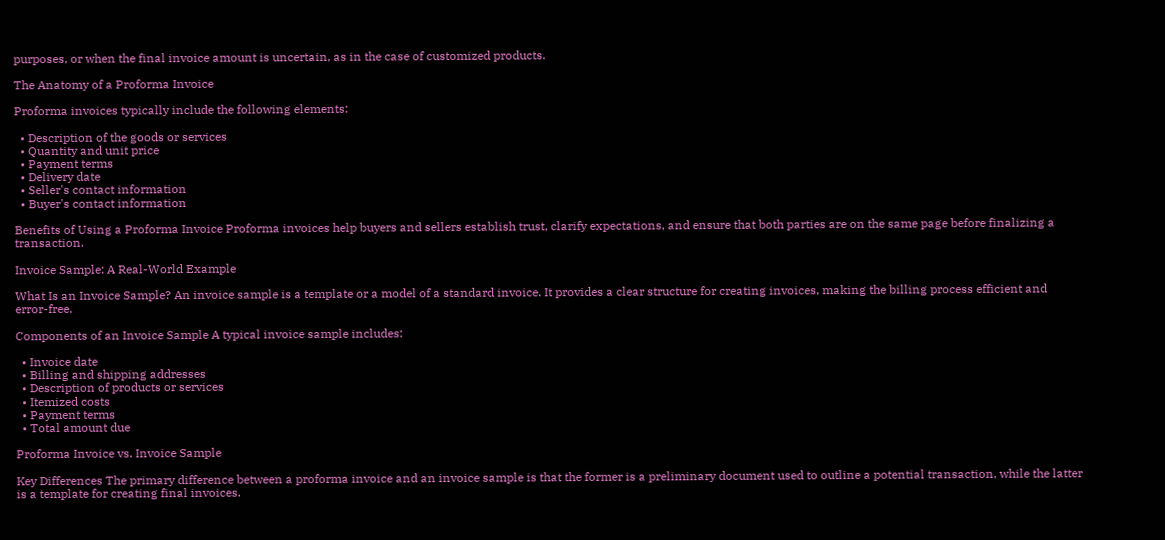purposes, or when the final invoice amount is uncertain, as in the case of customized products.

The Anatomy of a Proforma Invoice

Proforma invoices typically include the following elements:

  • Description of the goods or services
  • Quantity and unit price
  • Payment terms
  • Delivery date
  • Seller's contact information
  • Buyer's contact information

Benefits of Using a Proforma Invoice Proforma invoices help buyers and sellers establish trust, clarify expectations, and ensure that both parties are on the same page before finalizing a transaction.

Invoice Sample: A Real-World Example

What Is an Invoice Sample? An invoice sample is a template or a model of a standard invoice. It provides a clear structure for creating invoices, making the billing process efficient and error-free.

Components of an Invoice Sample A typical invoice sample includes:

  • Invoice date
  • Billing and shipping addresses
  • Description of products or services
  • Itemized costs
  • Payment terms
  • Total amount due

Proforma Invoice vs. Invoice Sample

Key Differences The primary difference between a proforma invoice and an invoice sample is that the former is a preliminary document used to outline a potential transaction, while the latter is a template for creating final invoices.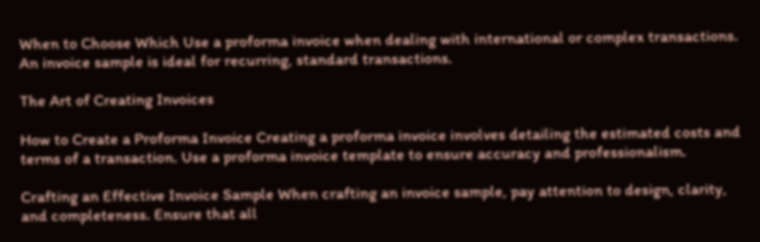When to Choose Which Use a proforma invoice when dealing with international or complex transactions. An invoice sample is ideal for recurring, standard transactions.

The Art of Creating Invoices

How to Create a Proforma Invoice Creating a proforma invoice involves detailing the estimated costs and terms of a transaction. Use a proforma invoice template to ensure accuracy and professionalism.

Crafting an Effective Invoice Sample When crafting an invoice sample, pay attention to design, clarity, and completeness. Ensure that all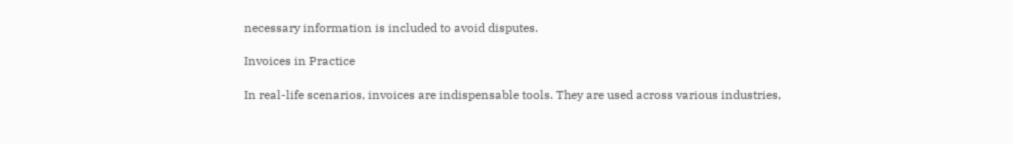necessary information is included to avoid disputes.

Invoices in Practice

In real-life scenarios, invoices are indispensable tools. They are used across various industries,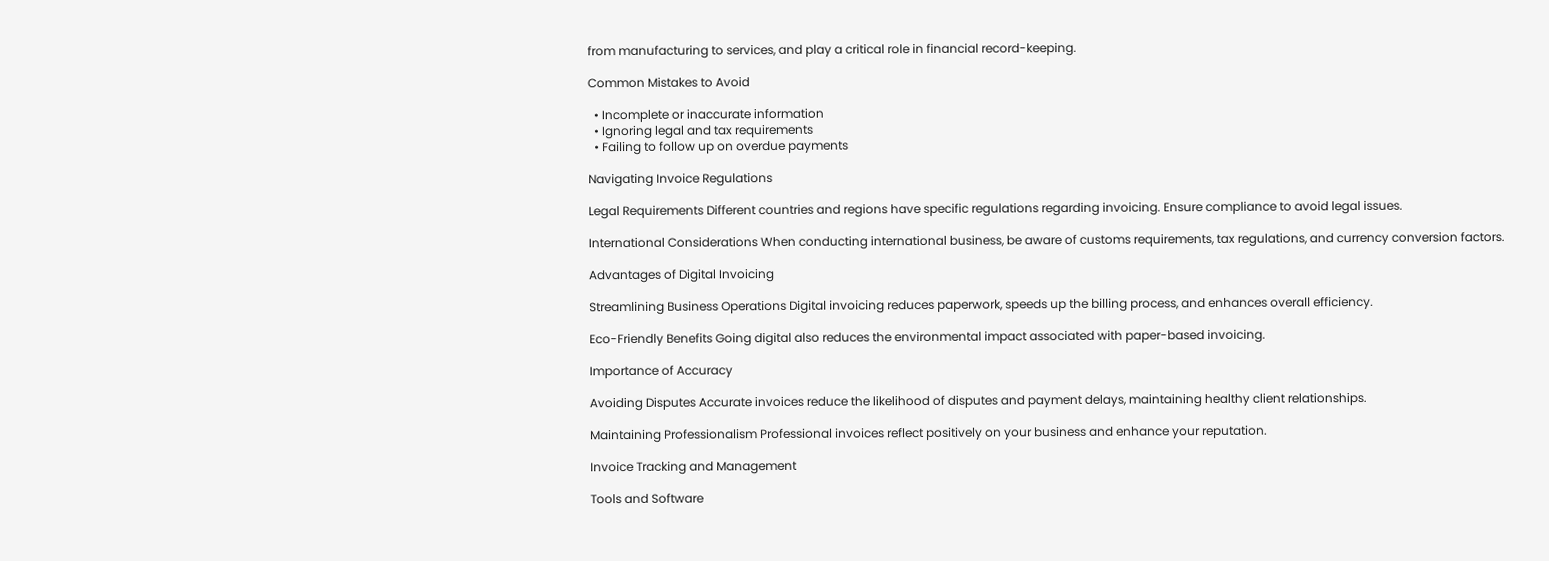from manufacturing to services, and play a critical role in financial record-keeping.

Common Mistakes to Avoid

  • Incomplete or inaccurate information
  • Ignoring legal and tax requirements
  • Failing to follow up on overdue payments

Navigating Invoice Regulations

Legal Requirements Different countries and regions have specific regulations regarding invoicing. Ensure compliance to avoid legal issues.

International Considerations When conducting international business, be aware of customs requirements, tax regulations, and currency conversion factors.

Advantages of Digital Invoicing

Streamlining Business Operations Digital invoicing reduces paperwork, speeds up the billing process, and enhances overall efficiency.

Eco-Friendly Benefits Going digital also reduces the environmental impact associated with paper-based invoicing.

Importance of Accuracy

Avoiding Disputes Accurate invoices reduce the likelihood of disputes and payment delays, maintaining healthy client relationships.

Maintaining Professionalism Professional invoices reflect positively on your business and enhance your reputation.

Invoice Tracking and Management

Tools and Software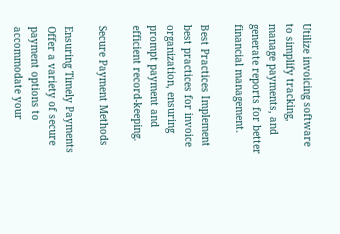Utilize invoicing software to simplify tracking, manage payments, and generate reports for better financial management.

Best Practices Implement best practices for invoice organization, ensuring prompt payment and efficient record-keeping.

Secure Payment Methods

Ensuring Timely Payments Offer a variety of secure payment options to accommodate your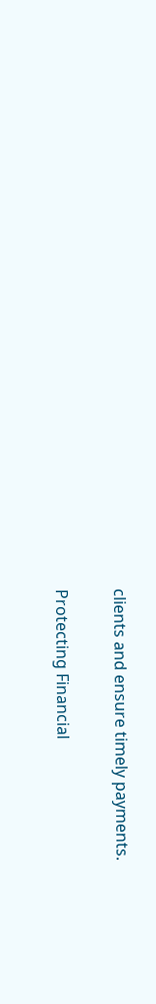clients and ensure timely payments.

Protecting Financial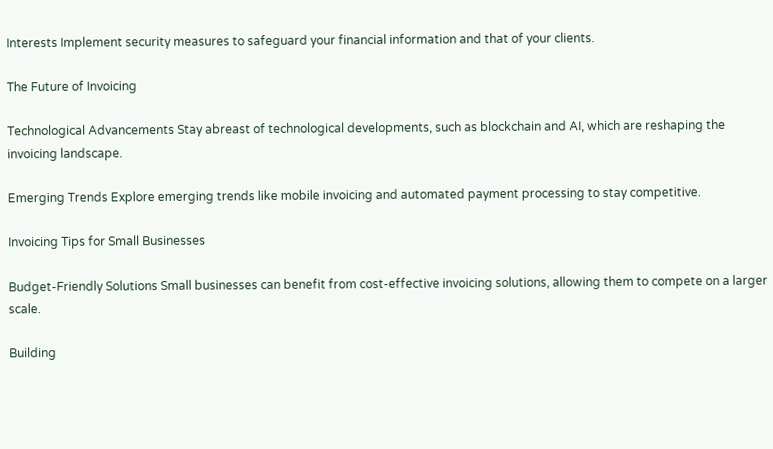Interests Implement security measures to safeguard your financial information and that of your clients.

The Future of Invoicing

Technological Advancements Stay abreast of technological developments, such as blockchain and AI, which are reshaping the invoicing landscape.

Emerging Trends Explore emerging trends like mobile invoicing and automated payment processing to stay competitive.

Invoicing Tips for Small Businesses

Budget-Friendly Solutions Small businesses can benefit from cost-effective invoicing solutions, allowing them to compete on a larger scale.

Building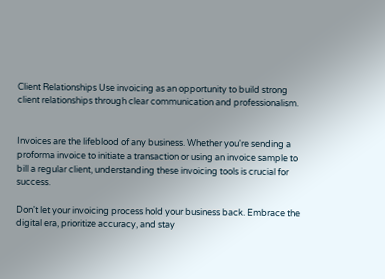Client Relationships Use invoicing as an opportunity to build strong client relationships through clear communication and professionalism.


Invoices are the lifeblood of any business. Whether you're sending a proforma invoice to initiate a transaction or using an invoice sample to bill a regular client, understanding these invoicing tools is crucial for success.

Don't let your invoicing process hold your business back. Embrace the digital era, prioritize accuracy, and stay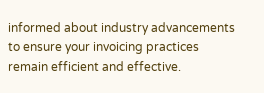informed about industry advancements to ensure your invoicing practices remain efficient and effective.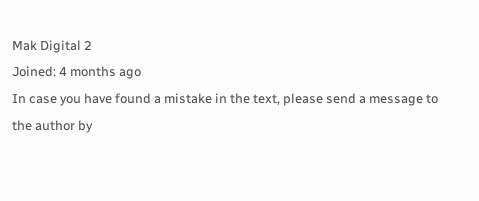Mak Digital 2
Joined: 4 months ago
In case you have found a mistake in the text, please send a message to the author by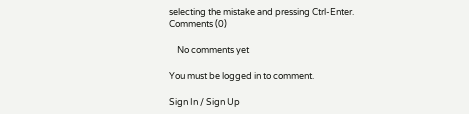selecting the mistake and pressing Ctrl-Enter.
Comments (0)

    No comments yet

You must be logged in to comment.

Sign In / Sign Up